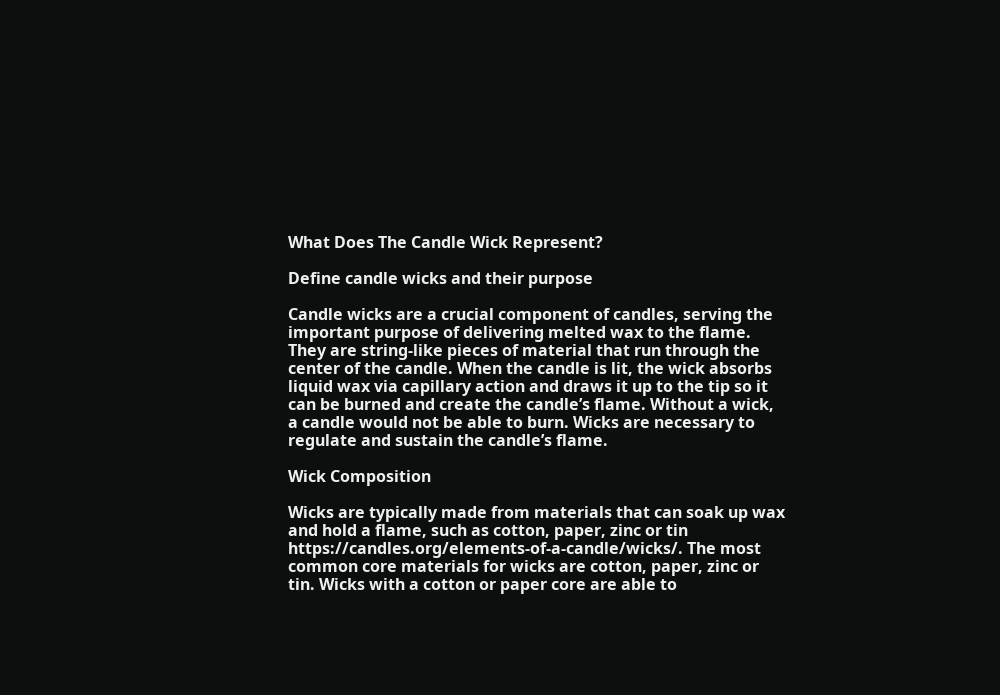What Does The Candle Wick Represent?

Define candle wicks and their purpose

Candle wicks are a crucial component of candles, serving the important purpose of delivering melted wax to the flame. They are string-like pieces of material that run through the center of the candle. When the candle is lit, the wick absorbs liquid wax via capillary action and draws it up to the tip so it can be burned and create the candle’s flame. Without a wick, a candle would not be able to burn. Wicks are necessary to regulate and sustain the candle’s flame.

Wick Composition

Wicks are typically made from materials that can soak up wax and hold a flame, such as cotton, paper, zinc or tin https://candles.org/elements-of-a-candle/wicks/. The most common core materials for wicks are cotton, paper, zinc or tin. Wicks with a cotton or paper core are able to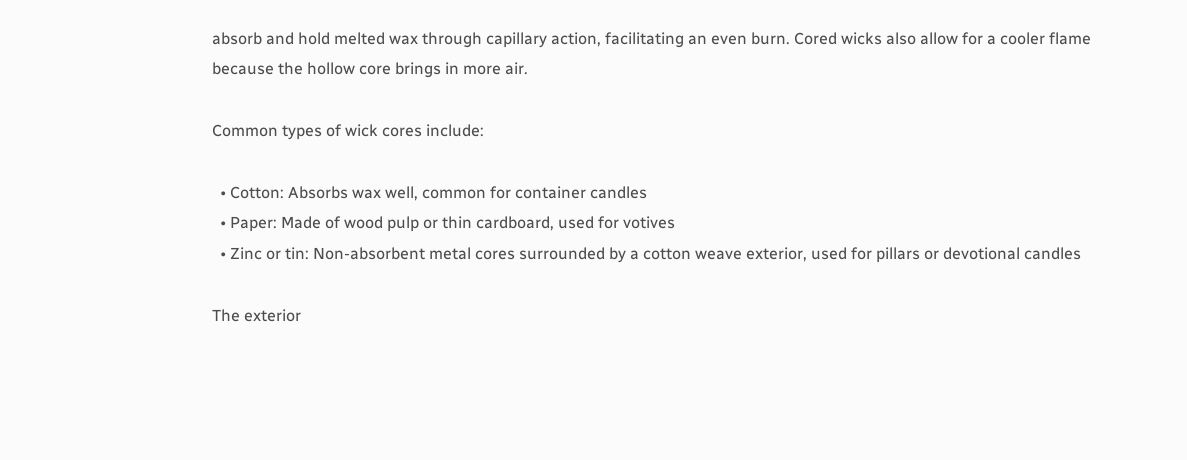absorb and hold melted wax through capillary action, facilitating an even burn. Cored wicks also allow for a cooler flame because the hollow core brings in more air.

Common types of wick cores include:

  • Cotton: Absorbs wax well, common for container candles
  • Paper: Made of wood pulp or thin cardboard, used for votives
  • Zinc or tin: Non-absorbent metal cores surrounded by a cotton weave exterior, used for pillars or devotional candles

The exterior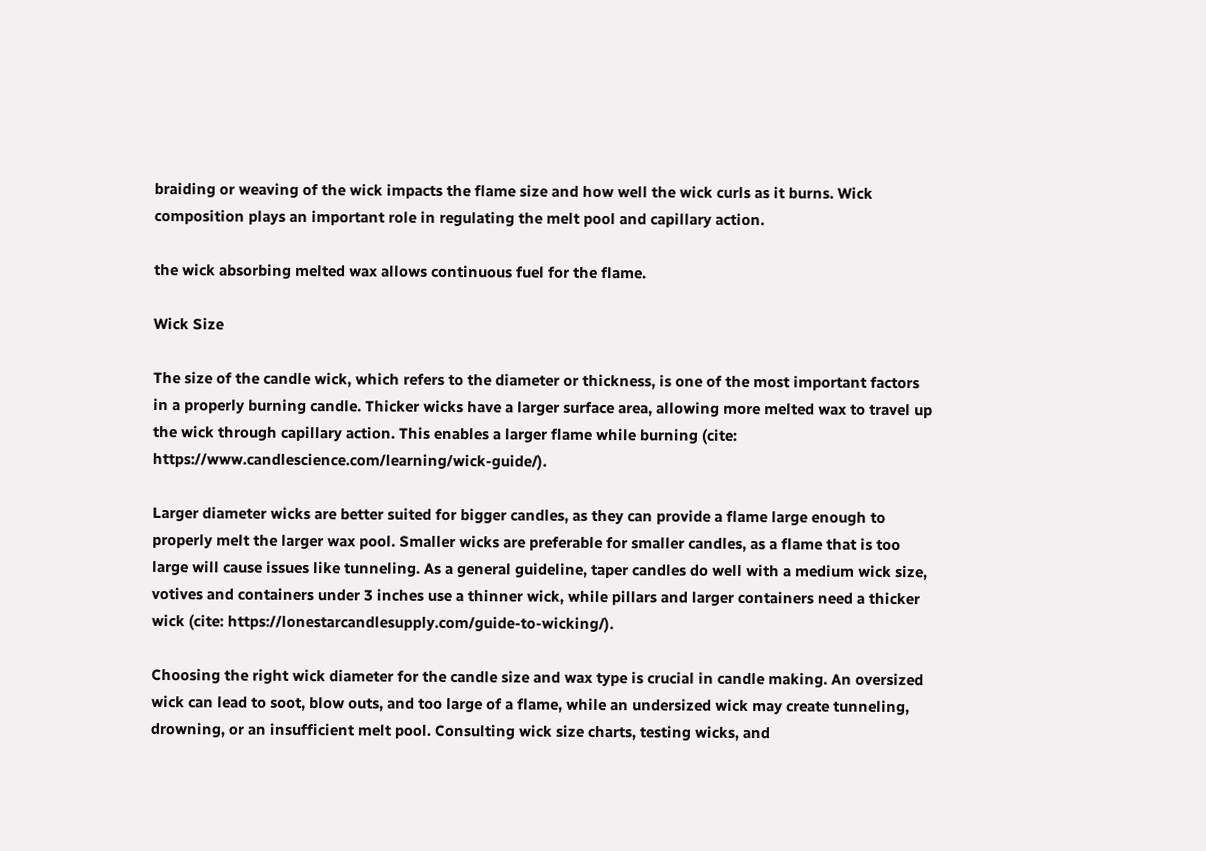braiding or weaving of the wick impacts the flame size and how well the wick curls as it burns. Wick composition plays an important role in regulating the melt pool and capillary action.

the wick absorbing melted wax allows continuous fuel for the flame.

Wick Size

The size of the candle wick, which refers to the diameter or thickness, is one of the most important factors in a properly burning candle. Thicker wicks have a larger surface area, allowing more melted wax to travel up the wick through capillary action. This enables a larger flame while burning (cite: https://www.candlescience.com/learning/wick-guide/).

Larger diameter wicks are better suited for bigger candles, as they can provide a flame large enough to properly melt the larger wax pool. Smaller wicks are preferable for smaller candles, as a flame that is too large will cause issues like tunneling. As a general guideline, taper candles do well with a medium wick size, votives and containers under 3 inches use a thinner wick, while pillars and larger containers need a thicker wick (cite: https://lonestarcandlesupply.com/guide-to-wicking/).

Choosing the right wick diameter for the candle size and wax type is crucial in candle making. An oversized wick can lead to soot, blow outs, and too large of a flame, while an undersized wick may create tunneling, drowning, or an insufficient melt pool. Consulting wick size charts, testing wicks, and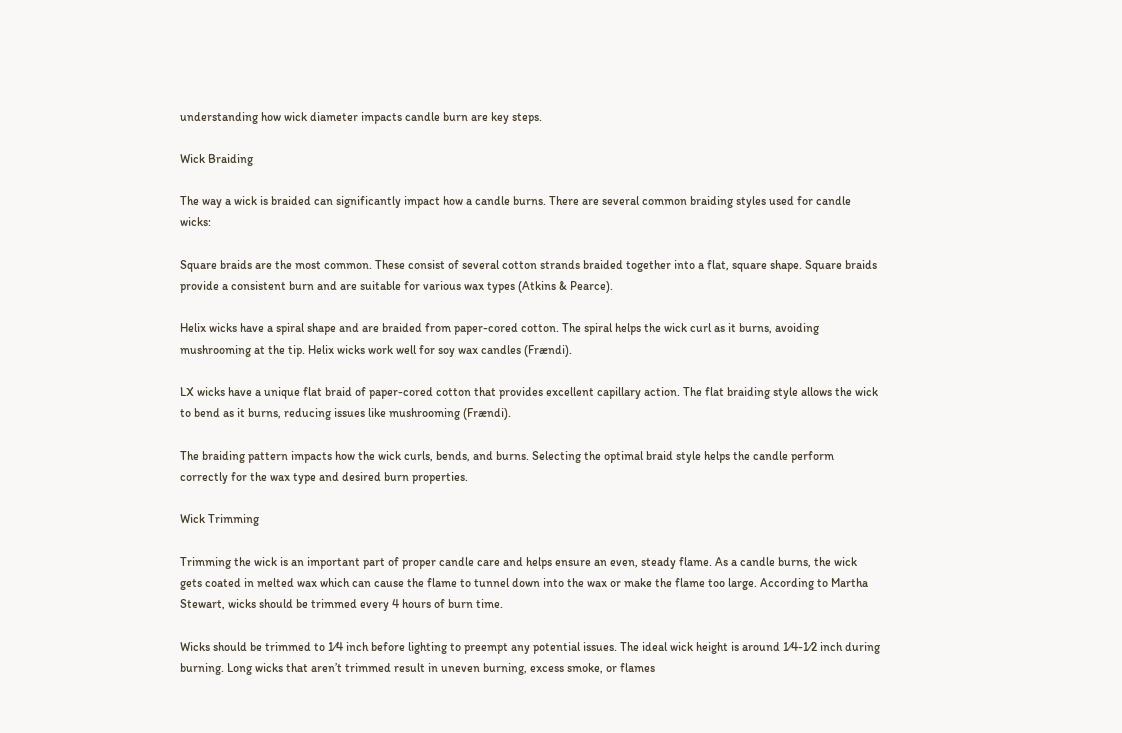understanding how wick diameter impacts candle burn are key steps.

Wick Braiding

The way a wick is braided can significantly impact how a candle burns. There are several common braiding styles used for candle wicks:

Square braids are the most common. These consist of several cotton strands braided together into a flat, square shape. Square braids provide a consistent burn and are suitable for various wax types (Atkins & Pearce).

Helix wicks have a spiral shape and are braided from paper-cored cotton. The spiral helps the wick curl as it burns, avoiding mushrooming at the tip. Helix wicks work well for soy wax candles (Frændi).

LX wicks have a unique flat braid of paper-cored cotton that provides excellent capillary action. The flat braiding style allows the wick to bend as it burns, reducing issues like mushrooming (Frændi).

The braiding pattern impacts how the wick curls, bends, and burns. Selecting the optimal braid style helps the candle perform correctly for the wax type and desired burn properties.

Wick Trimming

Trimming the wick is an important part of proper candle care and helps ensure an even, steady flame. As a candle burns, the wick gets coated in melted wax which can cause the flame to tunnel down into the wax or make the flame too large. According to Martha Stewart, wicks should be trimmed every 4 hours of burn time.

Wicks should be trimmed to 1⁄4 inch before lighting to preempt any potential issues. The ideal wick height is around 1⁄4-1⁄2 inch during burning. Long wicks that aren’t trimmed result in uneven burning, excess smoke, or flames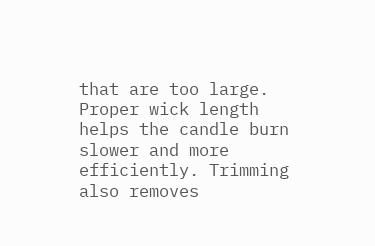that are too large. Proper wick length helps the candle burn slower and more efficiently. Trimming also removes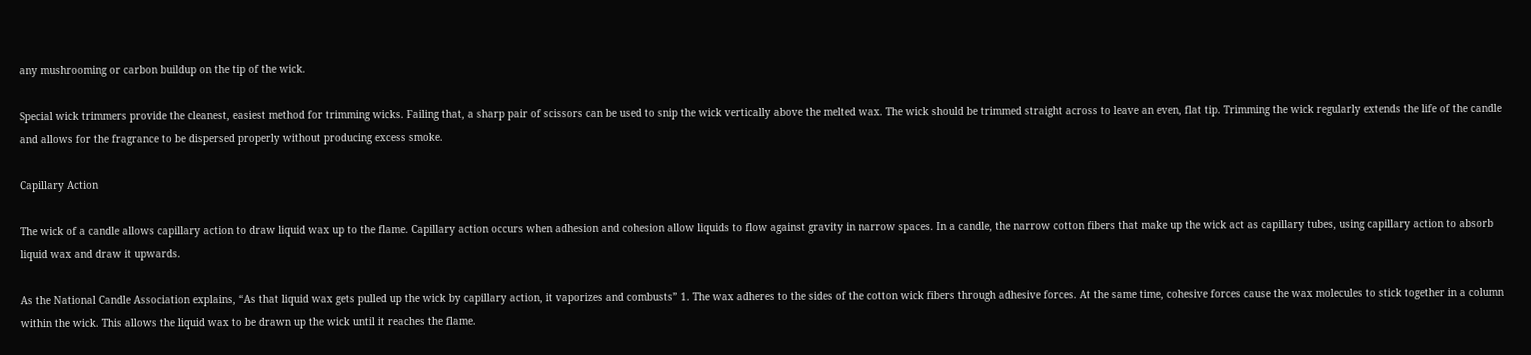any mushrooming or carbon buildup on the tip of the wick.

Special wick trimmers provide the cleanest, easiest method for trimming wicks. Failing that, a sharp pair of scissors can be used to snip the wick vertically above the melted wax. The wick should be trimmed straight across to leave an even, flat tip. Trimming the wick regularly extends the life of the candle and allows for the fragrance to be dispersed properly without producing excess smoke.

Capillary Action

The wick of a candle allows capillary action to draw liquid wax up to the flame. Capillary action occurs when adhesion and cohesion allow liquids to flow against gravity in narrow spaces. In a candle, the narrow cotton fibers that make up the wick act as capillary tubes, using capillary action to absorb liquid wax and draw it upwards.

As the National Candle Association explains, “As that liquid wax gets pulled up the wick by capillary action, it vaporizes and combusts” 1. The wax adheres to the sides of the cotton wick fibers through adhesive forces. At the same time, cohesive forces cause the wax molecules to stick together in a column within the wick. This allows the liquid wax to be drawn up the wick until it reaches the flame.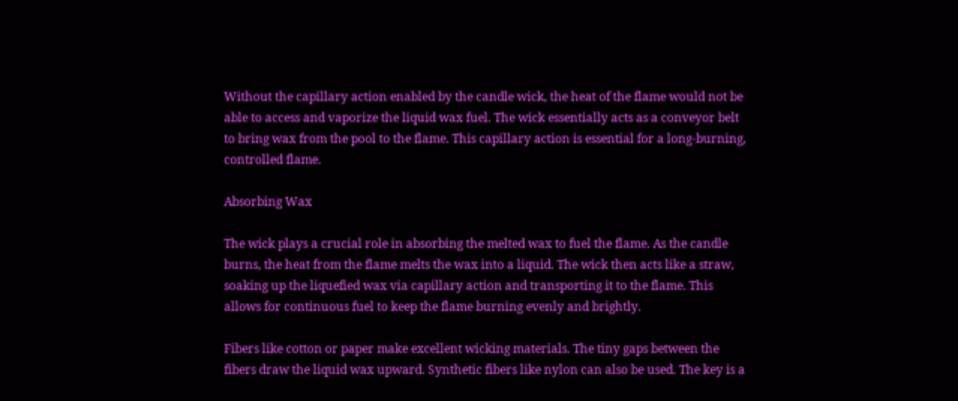Without the capillary action enabled by the candle wick, the heat of the flame would not be able to access and vaporize the liquid wax fuel. The wick essentially acts as a conveyor belt to bring wax from the pool to the flame. This capillary action is essential for a long-burning, controlled flame.

Absorbing Wax

The wick plays a crucial role in absorbing the melted wax to fuel the flame. As the candle burns, the heat from the flame melts the wax into a liquid. The wick then acts like a straw, soaking up the liquefied wax via capillary action and transporting it to the flame. This allows for continuous fuel to keep the flame burning evenly and brightly.

Fibers like cotton or paper make excellent wicking materials. The tiny gaps between the fibers draw the liquid wax upward. Synthetic fibers like nylon can also be used. The key is a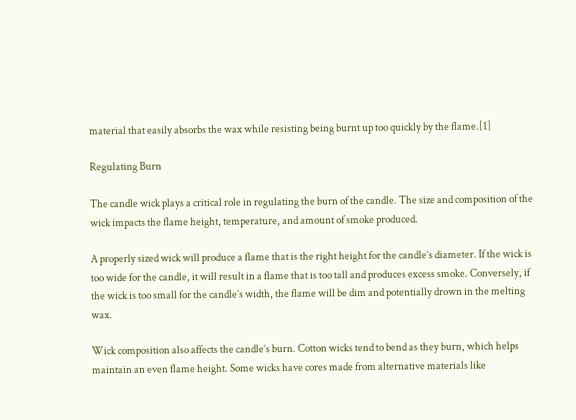material that easily absorbs the wax while resisting being burnt up too quickly by the flame.[1]

Regulating Burn

The candle wick plays a critical role in regulating the burn of the candle. The size and composition of the wick impacts the flame height, temperature, and amount of smoke produced.

A properly sized wick will produce a flame that is the right height for the candle’s diameter. If the wick is too wide for the candle, it will result in a flame that is too tall and produces excess smoke. Conversely, if the wick is too small for the candle’s width, the flame will be dim and potentially drown in the melting wax.

Wick composition also affects the candle’s burn. Cotton wicks tend to bend as they burn, which helps maintain an even flame height. Some wicks have cores made from alternative materials like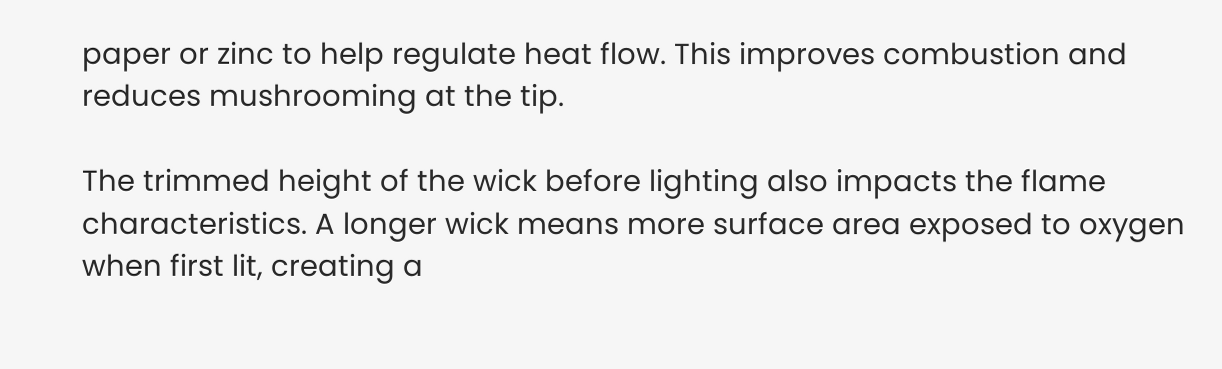paper or zinc to help regulate heat flow. This improves combustion and reduces mushrooming at the tip.

The trimmed height of the wick before lighting also impacts the flame characteristics. A longer wick means more surface area exposed to oxygen when first lit, creating a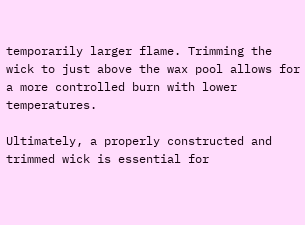temporarily larger flame. Trimming the wick to just above the wax pool allows for a more controlled burn with lower temperatures.

Ultimately, a properly constructed and trimmed wick is essential for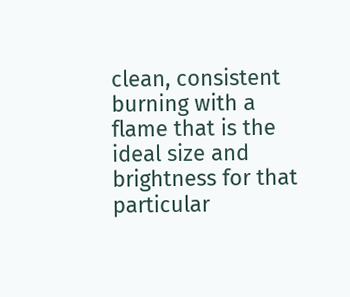clean, consistent burning with a flame that is the ideal size and brightness for that particular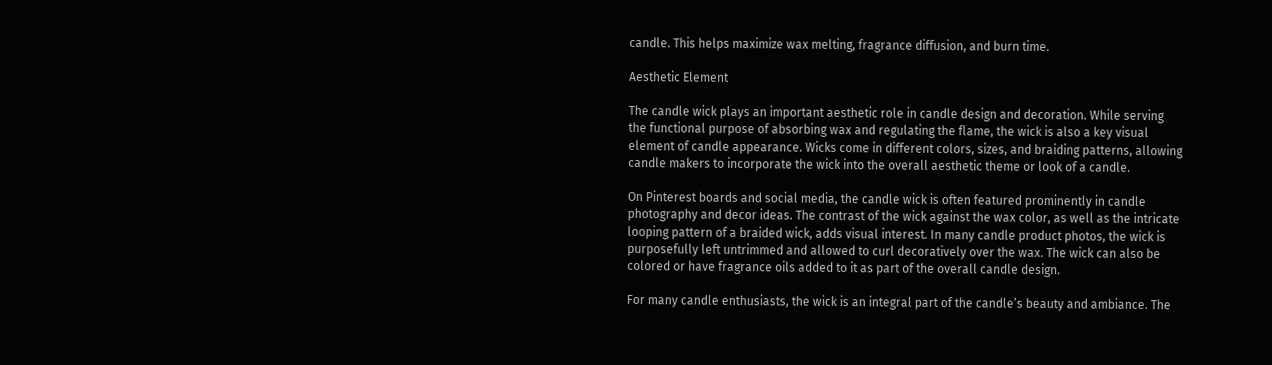candle. This helps maximize wax melting, fragrance diffusion, and burn time.

Aesthetic Element

The candle wick plays an important aesthetic role in candle design and decoration. While serving the functional purpose of absorbing wax and regulating the flame, the wick is also a key visual element of candle appearance. Wicks come in different colors, sizes, and braiding patterns, allowing candle makers to incorporate the wick into the overall aesthetic theme or look of a candle.

On Pinterest boards and social media, the candle wick is often featured prominently in candle photography and decor ideas. The contrast of the wick against the wax color, as well as the intricate looping pattern of a braided wick, adds visual interest. In many candle product photos, the wick is purposefully left untrimmed and allowed to curl decoratively over the wax. The wick can also be colored or have fragrance oils added to it as part of the overall candle design.

For many candle enthusiasts, the wick is an integral part of the candle’s beauty and ambiance. The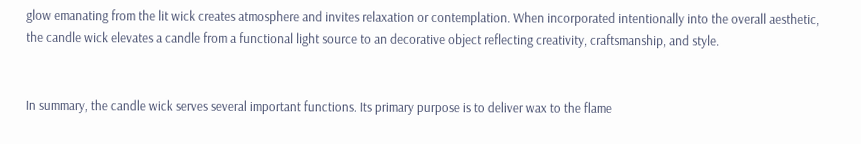glow emanating from the lit wick creates atmosphere and invites relaxation or contemplation. When incorporated intentionally into the overall aesthetic, the candle wick elevates a candle from a functional light source to an decorative object reflecting creativity, craftsmanship, and style.


In summary, the candle wick serves several important functions. Its primary purpose is to deliver wax to the flame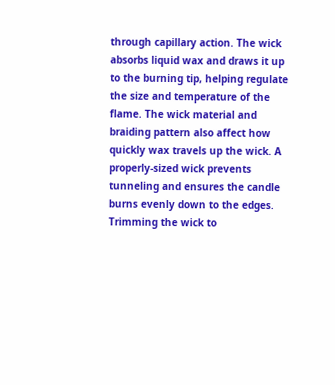through capillary action. The wick absorbs liquid wax and draws it up to the burning tip, helping regulate the size and temperature of the flame. The wick material and braiding pattern also affect how quickly wax travels up the wick. A properly-sized wick prevents tunneling and ensures the candle burns evenly down to the edges. Trimming the wick to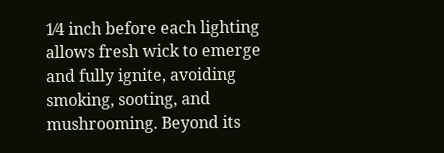1⁄4 inch before each lighting allows fresh wick to emerge and fully ignite, avoiding smoking, sooting, and mushrooming. Beyond its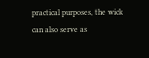practical purposes, the wick can also serve as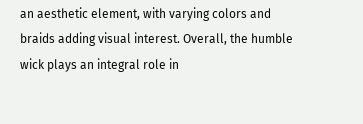an aesthetic element, with varying colors and braids adding visual interest. Overall, the humble wick plays an integral role in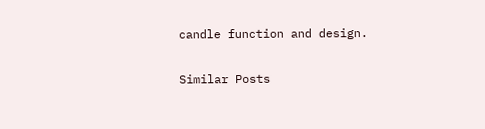candle function and design.

Similar Posts